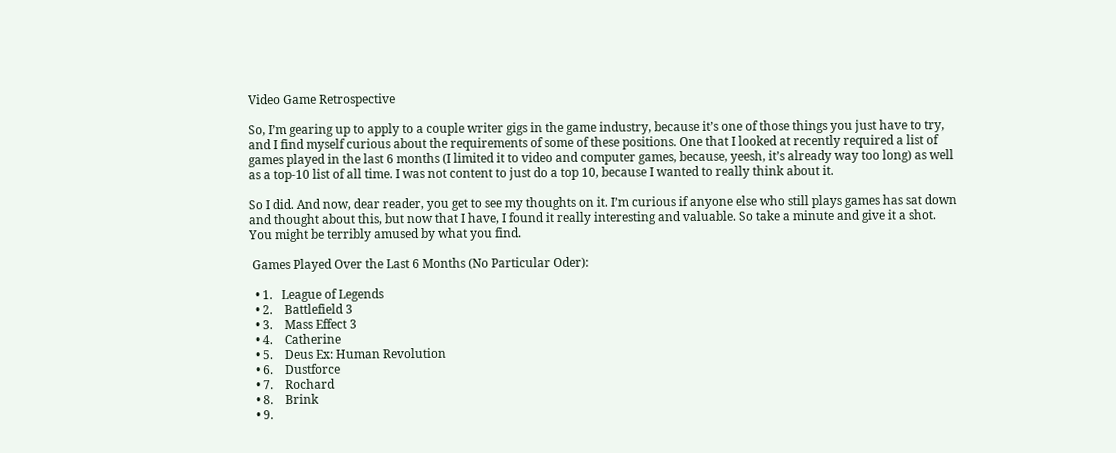Video Game Retrospective

So, I’m gearing up to apply to a couple writer gigs in the game industry, because it’s one of those things you just have to try, and I find myself curious about the requirements of some of these positions. One that I looked at recently required a list of games played in the last 6 months (I limited it to video and computer games, because, yeesh, it’s already way too long) as well as a top-10 list of all time. I was not content to just do a top 10, because I wanted to really think about it.

So I did. And now, dear reader, you get to see my thoughts on it. I’m curious if anyone else who still plays games has sat down and thought about this, but now that I have, I found it really interesting and valuable. So take a minute and give it a shot. You might be terribly amused by what you find.

 Games Played Over the Last 6 Months (No Particular Oder):

  • 1.   League of Legends
  • 2.    Battlefield 3
  • 3.    Mass Effect 3
  • 4.    Catherine
  • 5.    Deus Ex: Human Revolution
  • 6.    Dustforce
  • 7.    Rochard
  • 8.    Brink
  • 9.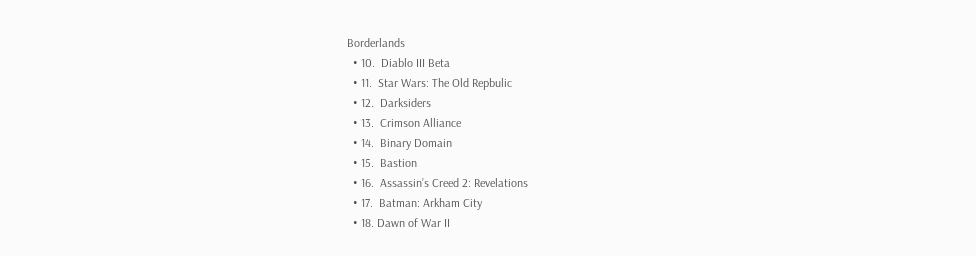Borderlands
  • 10.  Diablo III Beta
  • 11.  Star Wars: The Old Repbulic
  • 12.  Darksiders
  • 13.  Crimson Alliance
  • 14.  Binary Domain
  • 15.  Bastion
  • 16.  Assassin’s Creed 2: Revelations
  • 17.  Batman: Arkham City
  • 18. Dawn of War II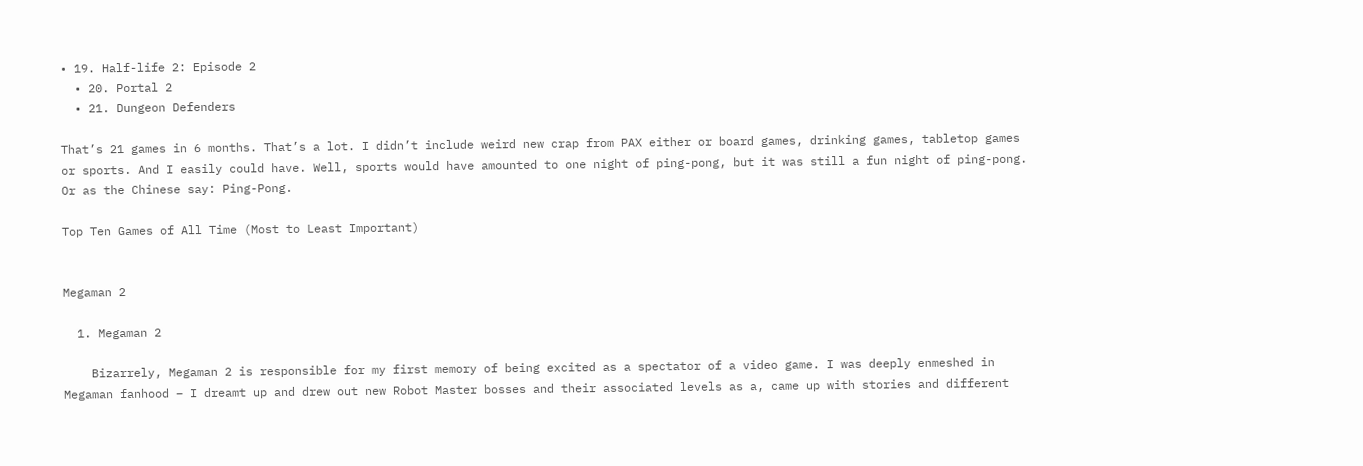• 19. Half-life 2: Episode 2
  • 20. Portal 2
  • 21. Dungeon Defenders

That’s 21 games in 6 months. That’s a lot. I didn’t include weird new crap from PAX either or board games, drinking games, tabletop games or sports. And I easily could have. Well, sports would have amounted to one night of ping-pong, but it was still a fun night of ping-pong. Or as the Chinese say: Ping-Pong.

Top Ten Games of All Time (Most to Least Important)


Megaman 2

  1. Megaman 2

    Bizarrely, Megaman 2 is responsible for my first memory of being excited as a spectator of a video game. I was deeply enmeshed in Megaman fanhood – I dreamt up and drew out new Robot Master bosses and their associated levels as a, came up with stories and different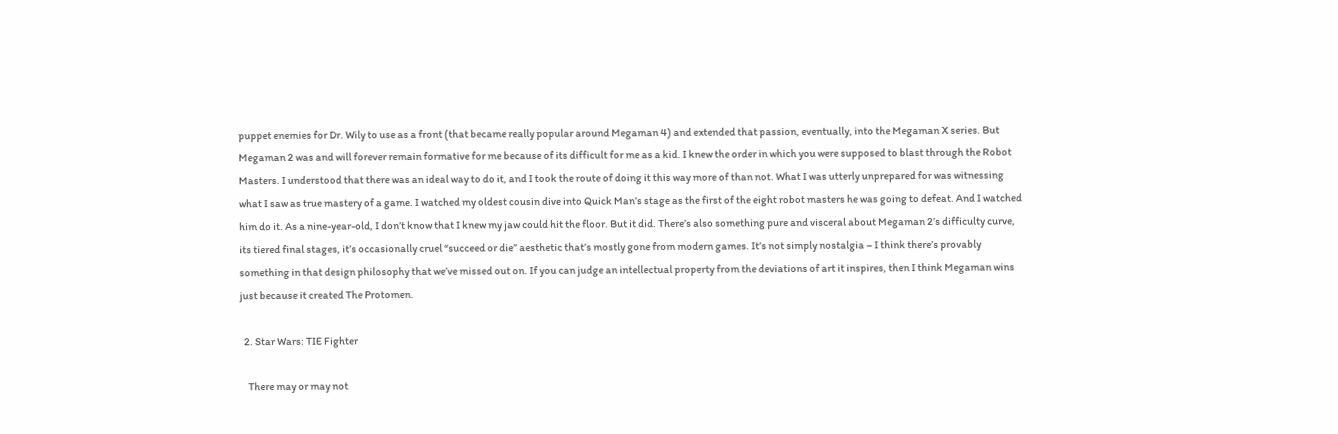puppet enemies for Dr. Wily to use as a front (that became really popular around Megaman 4) and extended that passion, eventually, into the Megaman X series. But Megaman 2 was and will forever remain formative for me because of its difficult for me as a kid. I knew the order in which you were supposed to blast through the Robot Masters. I understood that there was an ideal way to do it, and I took the route of doing it this way more of than not. What I was utterly unprepared for was witnessing what I saw as true mastery of a game. I watched my oldest cousin dive into Quick Man’s stage as the first of the eight robot masters he was going to defeat. And I watched him do it. As a nine-year-old, I don’t know that I knew my jaw could hit the floor. But it did. There’s also something pure and visceral about Megaman 2’s difficulty curve, its tiered final stages, it’s occasionally cruel “succeed or die” aesthetic that’s mostly gone from modern games. It’s not simply nostalgia – I think there’s provably something in that design philosophy that we’ve missed out on. If you can judge an intellectual property from the deviations of art it inspires, then I think Megaman wins just because it created The Protomen.

  2. Star Wars: TIE Fighter

    There may or may not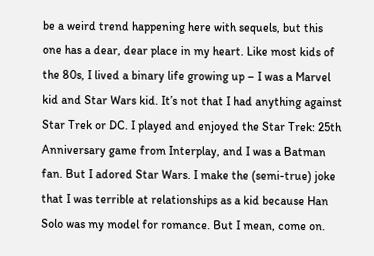be a weird trend happening here with sequels, but this one has a dear, dear place in my heart. Like most kids of the 80s, I lived a binary life growing up – I was a Marvel kid and Star Wars kid. It’s not that I had anything against Star Trek or DC. I played and enjoyed the Star Trek: 25th Anniversary game from Interplay, and I was a Batman fan. But I adored Star Wars. I make the (semi-true) joke that I was terrible at relationships as a kid because Han Solo was my model for romance. But I mean, come on.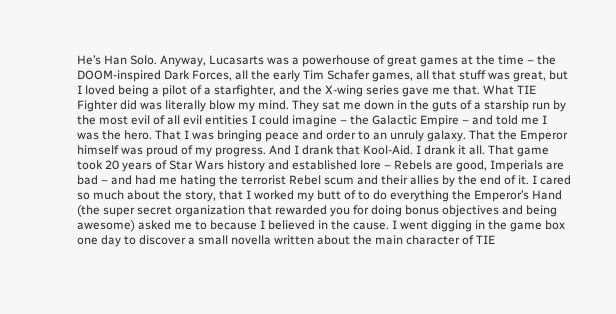He’s Han Solo. Anyway, Lucasarts was a powerhouse of great games at the time – the DOOM-inspired Dark Forces, all the early Tim Schafer games, all that stuff was great, but I loved being a pilot of a starfighter, and the X-wing series gave me that. What TIE Fighter did was literally blow my mind. They sat me down in the guts of a starship run by the most evil of all evil entities I could imagine – the Galactic Empire – and told me I was the hero. That I was bringing peace and order to an unruly galaxy. That the Emperor himself was proud of my progress. And I drank that Kool-Aid. I drank it all. That game took 20 years of Star Wars history and established lore – Rebels are good, Imperials are bad – and had me hating the terrorist Rebel scum and their allies by the end of it. I cared so much about the story, that I worked my butt of to do everything the Emperor’s Hand (the super secret organization that rewarded you for doing bonus objectives and being awesome) asked me to because I believed in the cause. I went digging in the game box one day to discover a small novella written about the main character of TIE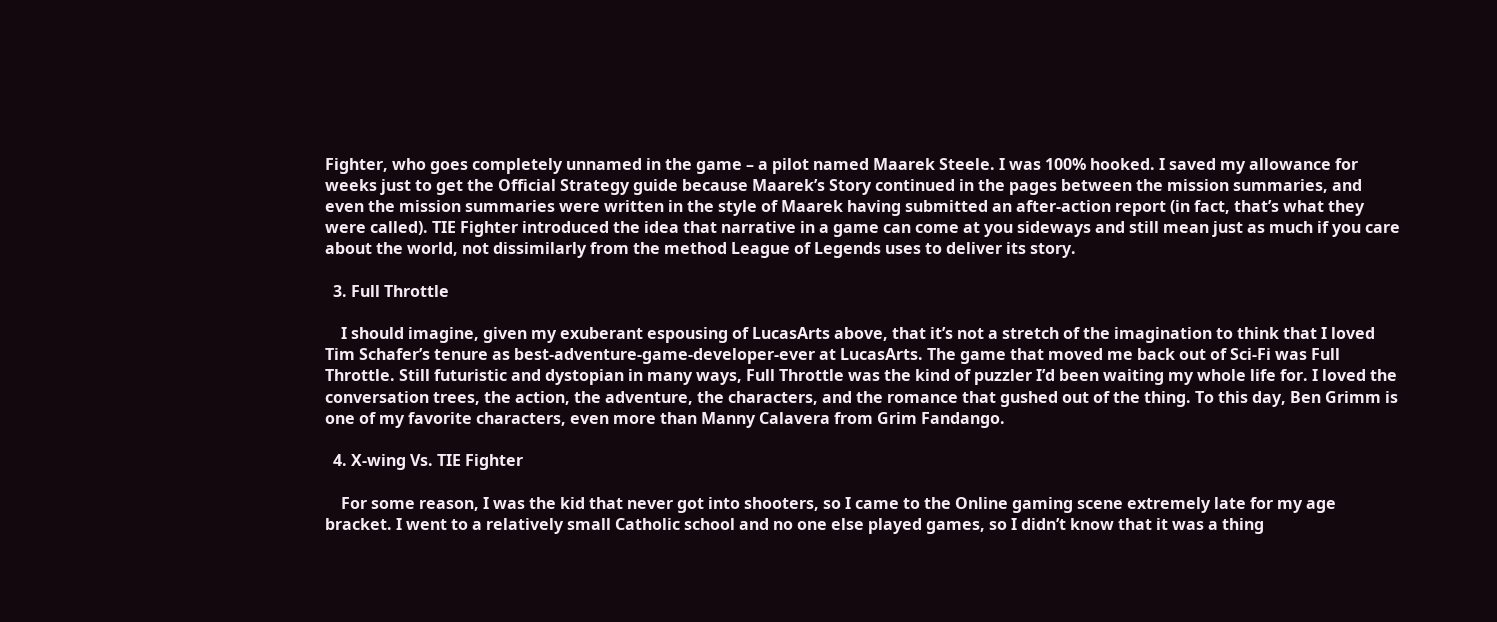Fighter, who goes completely unnamed in the game – a pilot named Maarek Steele. I was 100% hooked. I saved my allowance for weeks just to get the Official Strategy guide because Maarek’s Story continued in the pages between the mission summaries, and even the mission summaries were written in the style of Maarek having submitted an after-action report (in fact, that’s what they were called). TIE Fighter introduced the idea that narrative in a game can come at you sideways and still mean just as much if you care about the world, not dissimilarly from the method League of Legends uses to deliver its story.

  3. Full Throttle

    I should imagine, given my exuberant espousing of LucasArts above, that it’s not a stretch of the imagination to think that I loved Tim Schafer’s tenure as best-adventure-game-developer-ever at LucasArts. The game that moved me back out of Sci-Fi was Full Throttle. Still futuristic and dystopian in many ways, Full Throttle was the kind of puzzler I’d been waiting my whole life for. I loved the conversation trees, the action, the adventure, the characters, and the romance that gushed out of the thing. To this day, Ben Grimm is one of my favorite characters, even more than Manny Calavera from Grim Fandango.

  4. X-wing Vs. TIE Fighter

    For some reason, I was the kid that never got into shooters, so I came to the Online gaming scene extremely late for my age bracket. I went to a relatively small Catholic school and no one else played games, so I didn’t know that it was a thing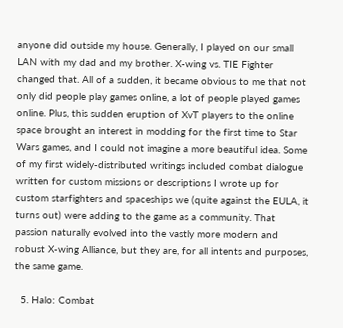anyone did outside my house. Generally, I played on our small LAN with my dad and my brother. X-wing vs. TIE Fighter changed that. All of a sudden, it became obvious to me that not only did people play games online, a lot of people played games online. Plus, this sudden eruption of XvT players to the online space brought an interest in modding for the first time to Star Wars games, and I could not imagine a more beautiful idea. Some of my first widely-distributed writings included combat dialogue written for custom missions or descriptions I wrote up for custom starfighters and spaceships we (quite against the EULA, it turns out) were adding to the game as a community. That passion naturally evolved into the vastly more modern and robust X-wing Alliance, but they are, for all intents and purposes, the same game.

  5. Halo: Combat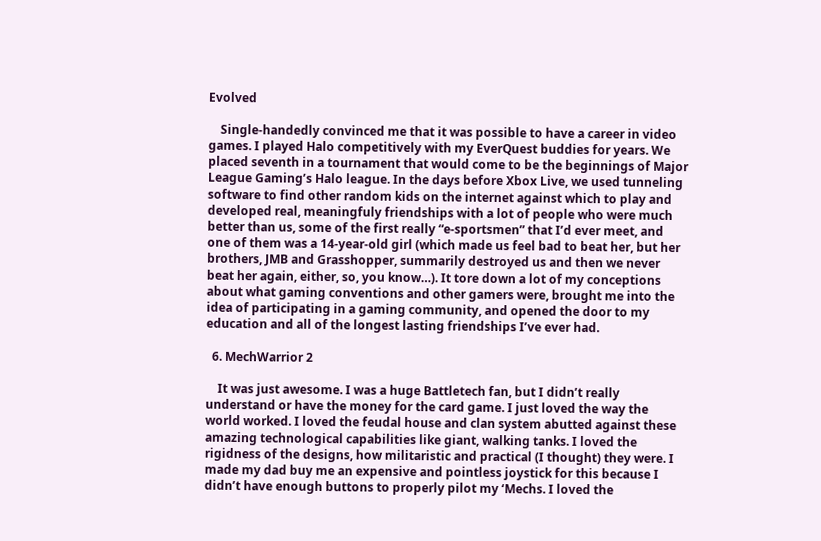Evolved

    Single-handedly convinced me that it was possible to have a career in video games. I played Halo competitively with my EverQuest buddies for years. We placed seventh in a tournament that would come to be the beginnings of Major League Gaming’s Halo league. In the days before Xbox Live, we used tunneling software to find other random kids on the internet against which to play and developed real, meaningfuly friendships with a lot of people who were much better than us, some of the first really “e-sportsmen” that I’d ever meet, and one of them was a 14-year-old girl (which made us feel bad to beat her, but her brothers, JMB and Grasshopper, summarily destroyed us and then we never beat her again, either, so, you know…). It tore down a lot of my conceptions about what gaming conventions and other gamers were, brought me into the idea of participating in a gaming community, and opened the door to my education and all of the longest lasting friendships I’ve ever had.

  6. MechWarrior 2

    It was just awesome. I was a huge Battletech fan, but I didn’t really understand or have the money for the card game. I just loved the way the world worked. I loved the feudal house and clan system abutted against these amazing technological capabilities like giant, walking tanks. I loved the rigidness of the designs, how militaristic and practical (I thought) they were. I made my dad buy me an expensive and pointless joystick for this because I didn’t have enough buttons to properly pilot my ‘Mechs. I loved the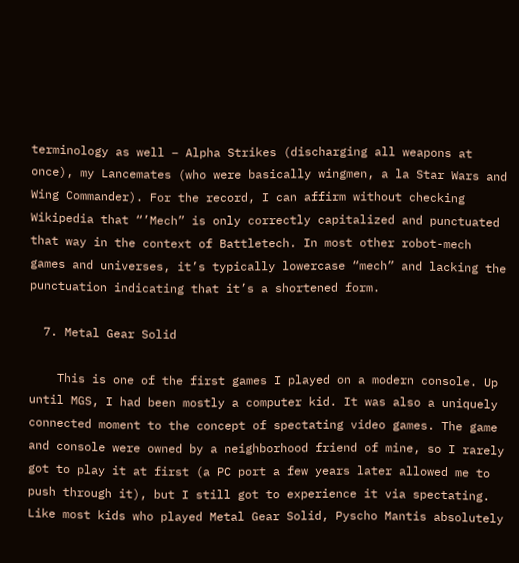terminology as well – Alpha Strikes (discharging all weapons at once), my Lancemates (who were basically wingmen, a la Star Wars and Wing Commander). For the record, I can affirm without checking Wikipedia that “’Mech” is only correctly capitalized and punctuated that way in the context of Battletech. In most other robot-mech games and universes, it’s typically lowercase “mech” and lacking the punctuation indicating that it’s a shortened form.

  7. Metal Gear Solid

    This is one of the first games I played on a modern console. Up until MGS, I had been mostly a computer kid. It was also a uniquely connected moment to the concept of spectating video games. The game and console were owned by a neighborhood friend of mine, so I rarely got to play it at first (a PC port a few years later allowed me to push through it), but I still got to experience it via spectating. Like most kids who played Metal Gear Solid, Pyscho Mantis absolutely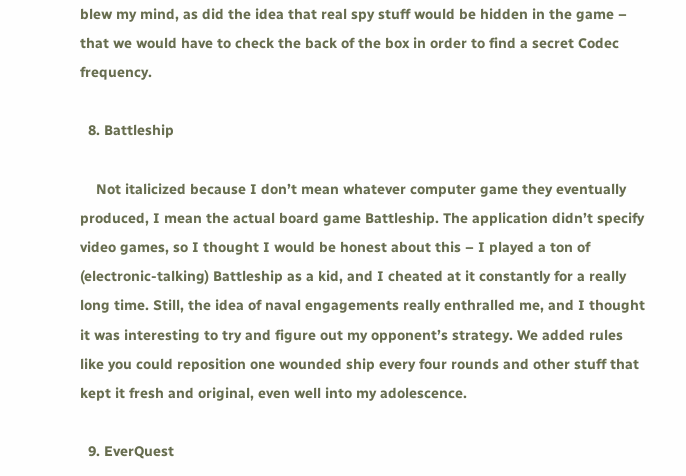blew my mind, as did the idea that real spy stuff would be hidden in the game – that we would have to check the back of the box in order to find a secret Codec frequency.

  8. Battleship

    Not italicized because I don’t mean whatever computer game they eventually produced, I mean the actual board game Battleship. The application didn’t specify video games, so I thought I would be honest about this – I played a ton of (electronic-talking) Battleship as a kid, and I cheated at it constantly for a really long time. Still, the idea of naval engagements really enthralled me, and I thought it was interesting to try and figure out my opponent’s strategy. We added rules like you could reposition one wounded ship every four rounds and other stuff that kept it fresh and original, even well into my adolescence.

  9. EverQuest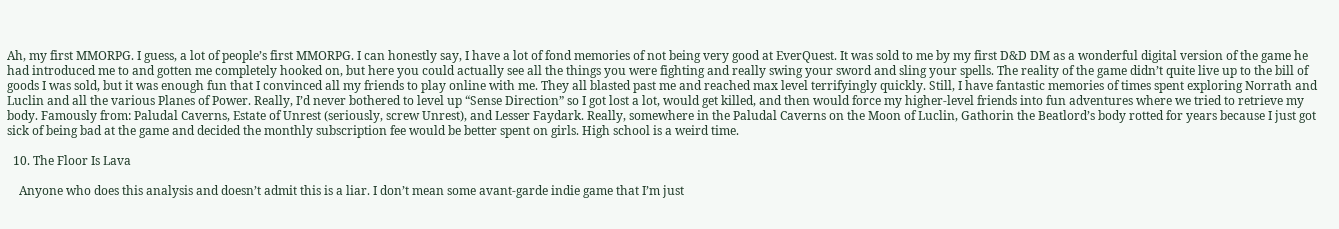Ah, my first MMORPG. I guess, a lot of people’s first MMORPG. I can honestly say, I have a lot of fond memories of not being very good at EverQuest. It was sold to me by my first D&D DM as a wonderful digital version of the game he had introduced me to and gotten me completely hooked on, but here you could actually see all the things you were fighting and really swing your sword and sling your spells. The reality of the game didn’t quite live up to the bill of goods I was sold, but it was enough fun that I convinced all my friends to play online with me. They all blasted past me and reached max level terrifyingly quickly. Still, I have fantastic memories of times spent exploring Norrath and Luclin and all the various Planes of Power. Really, I’d never bothered to level up “Sense Direction” so I got lost a lot, would get killed, and then would force my higher-level friends into fun adventures where we tried to retrieve my body. Famously from: Paludal Caverns, Estate of Unrest (seriously, screw Unrest), and Lesser Faydark. Really, somewhere in the Paludal Caverns on the Moon of Luclin, Gathorin the Beatlord’s body rotted for years because I just got sick of being bad at the game and decided the monthly subscription fee would be better spent on girls. High school is a weird time.

  10. The Floor Is Lava

    Anyone who does this analysis and doesn’t admit this is a liar. I don’t mean some avant-garde indie game that I’m just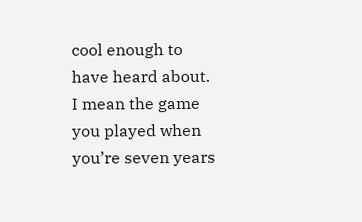cool enough to have heard about. I mean the game you played when you’re seven years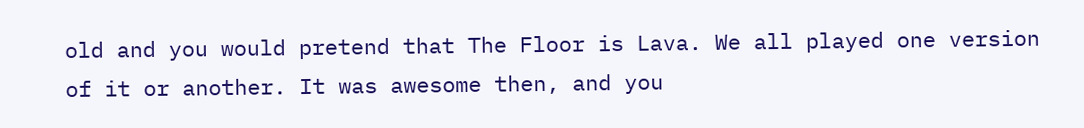old and you would pretend that The Floor is Lava. We all played one version of it or another. It was awesome then, and you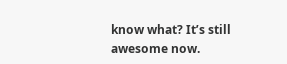know what? It’s still awesome now.